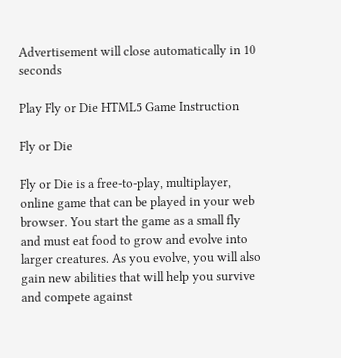Advertisement will close automatically in 10 seconds

Play Fly or Die HTML5 Game Instruction

Fly or Die

Fly or Die is a free-to-play, multiplayer, online game that can be played in your web browser. You start the game as a small fly and must eat food to grow and evolve into larger creatures. As you evolve, you will also gain new abilities that will help you survive and compete against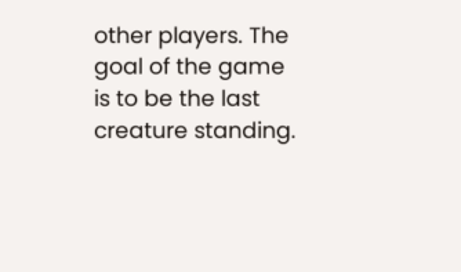other players. The goal of the game is to be the last creature standing.